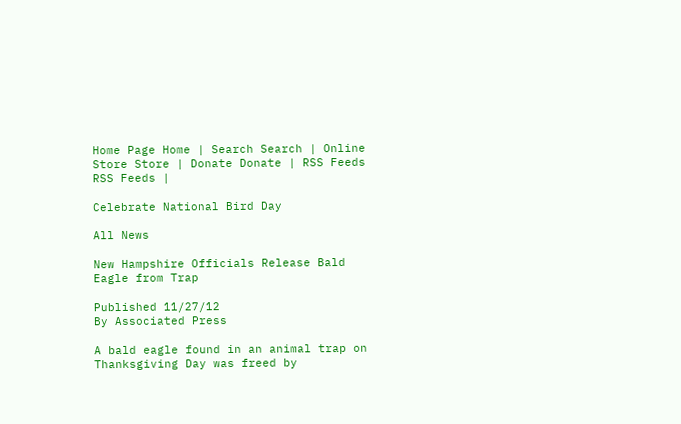Home Page Home | Search Search | Online Store Store | Donate Donate | RSS Feeds RSS Feeds |

Celebrate National Bird Day

All News

New Hampshire Officials Release Bald Eagle from Trap

Published 11/27/12
By Associated Press

A bald eagle found in an animal trap on Thanksgiving Day was freed by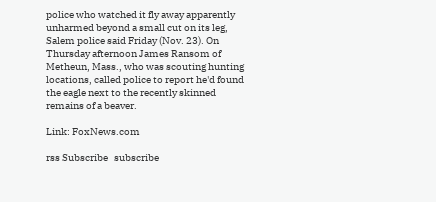police who watched it fly away apparently unharmed beyond a small cut on its leg, Salem police said Friday (Nov. 23). On Thursday afternoon James Ransom of Metheun, Mass., who was scouting hunting locations, called police to report he'd found the eagle next to the recently skinned remains of a beaver.

Link: FoxNews.com

rss Subscribe   subscribe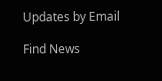Updates by Email

Find News